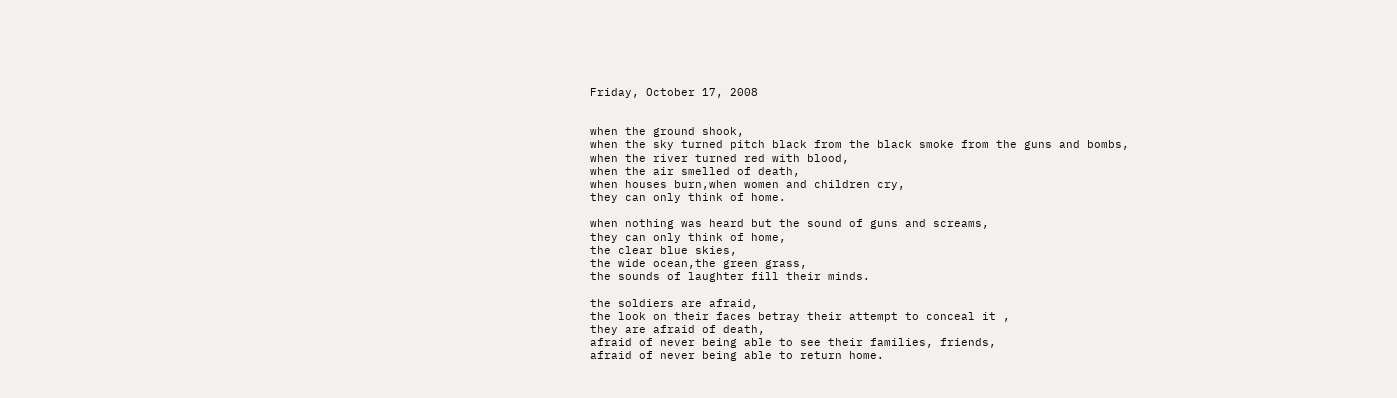Friday, October 17, 2008


when the ground shook,
when the sky turned pitch black from the black smoke from the guns and bombs,
when the river turned red with blood,
when the air smelled of death,
when houses burn,when women and children cry,
they can only think of home.

when nothing was heard but the sound of guns and screams,
they can only think of home,
the clear blue skies,
the wide ocean,the green grass,
the sounds of laughter fill their minds.

the soldiers are afraid,
the look on their faces betray their attempt to conceal it ,
they are afraid of death,
afraid of never being able to see their families, friends,
afraid of never being able to return home.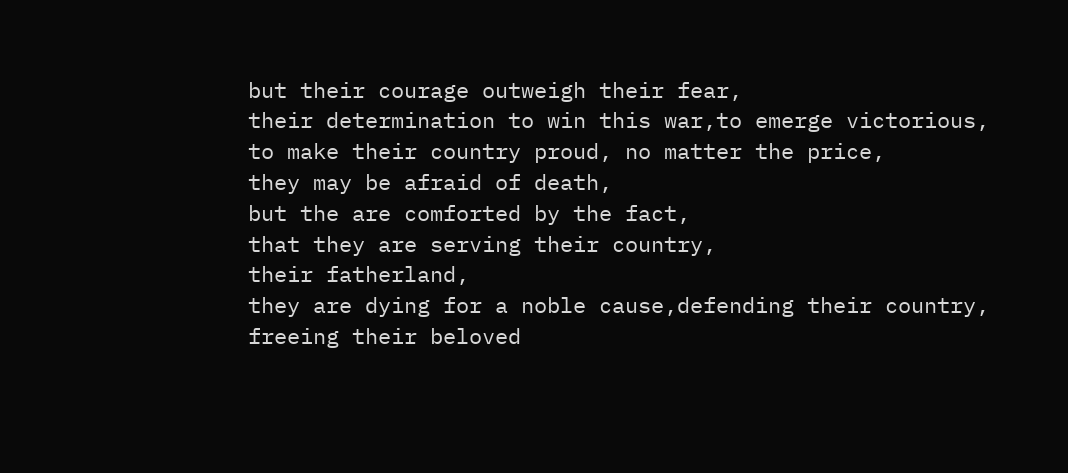but their courage outweigh their fear,
their determination to win this war,to emerge victorious,
to make their country proud, no matter the price,
they may be afraid of death,
but the are comforted by the fact,
that they are serving their country,
their fatherland,
they are dying for a noble cause,defending their country,
freeing their beloved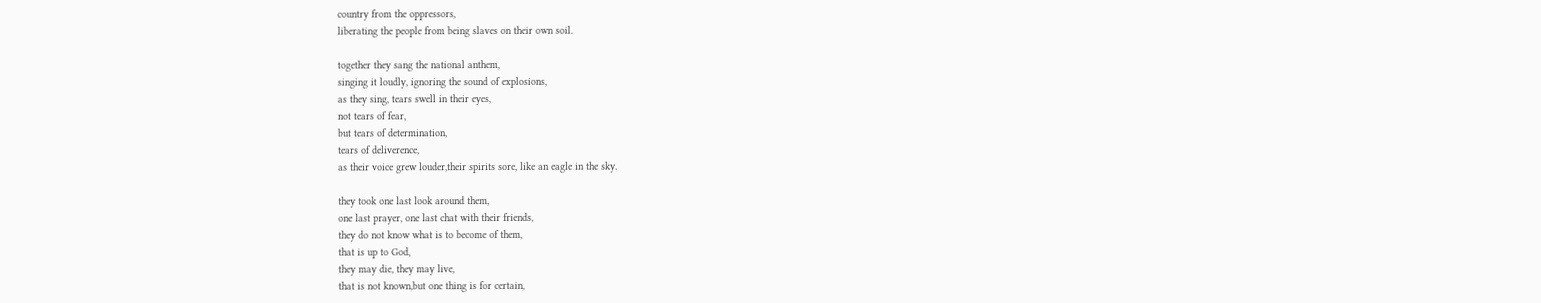country from the oppressors,
liberating the people from being slaves on their own soil.

together they sang the national anthem,
singing it loudly, ignoring the sound of explosions,
as they sing, tears swell in their eyes,
not tears of fear,
but tears of determination,
tears of deliverence,
as their voice grew louder,their spirits sore, like an eagle in the sky.

they took one last look around them,
one last prayer, one last chat with their friends,
they do not know what is to become of them,
that is up to God,
they may die, they may live,
that is not known,but one thing is for certain,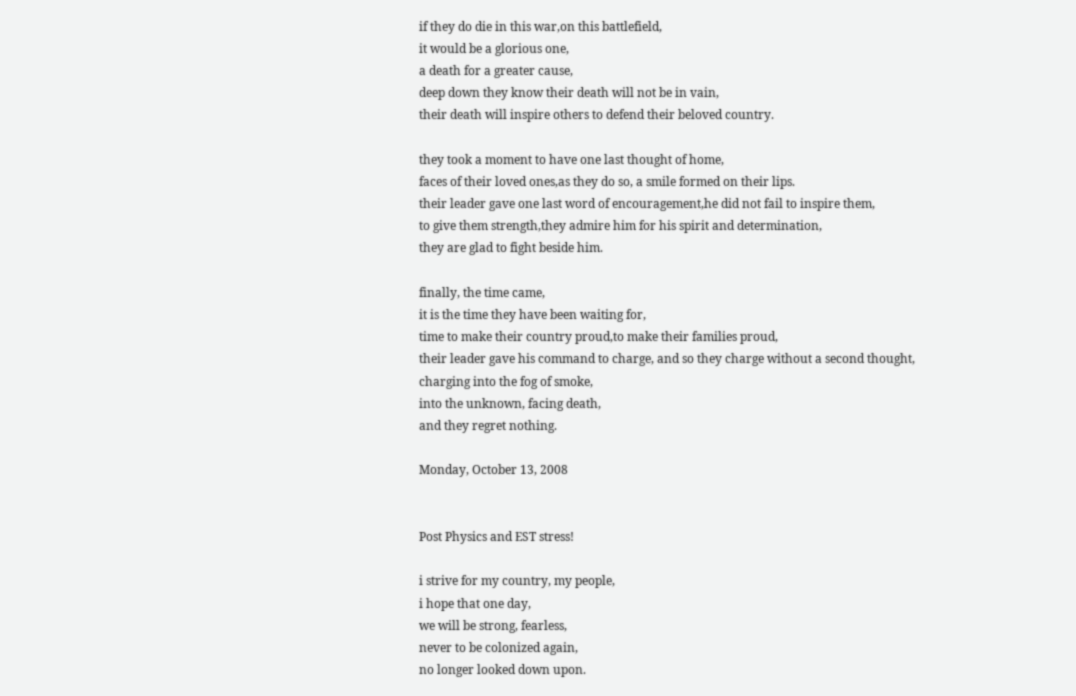if they do die in this war,on this battlefield,
it would be a glorious one,
a death for a greater cause,
deep down they know their death will not be in vain,
their death will inspire others to defend their beloved country.

they took a moment to have one last thought of home,
faces of their loved ones,as they do so, a smile formed on their lips.
their leader gave one last word of encouragement,he did not fail to inspire them,
to give them strength,they admire him for his spirit and determination,
they are glad to fight beside him.

finally, the time came,
it is the time they have been waiting for,
time to make their country proud,to make their families proud,
their leader gave his command to charge, and so they charge without a second thought,
charging into the fog of smoke,
into the unknown, facing death,
and they regret nothing.

Monday, October 13, 2008


Post Physics and EST stress!

i strive for my country, my people,
i hope that one day,
we will be strong, fearless,
never to be colonized again,
no longer looked down upon.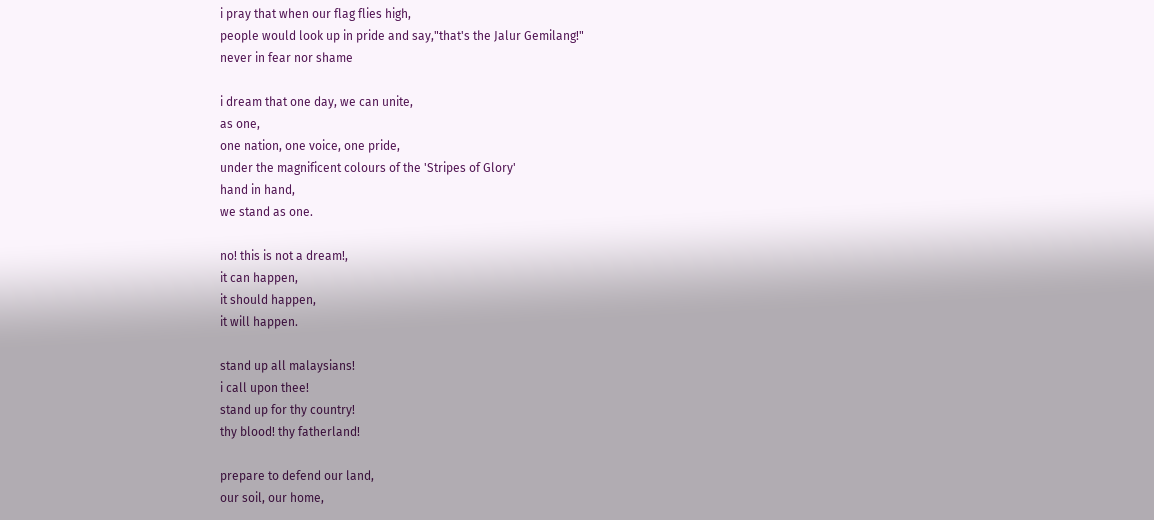i pray that when our flag flies high,
people would look up in pride and say,"that's the Jalur Gemilang!"
never in fear nor shame

i dream that one day, we can unite,
as one,
one nation, one voice, one pride,
under the magnificent colours of the 'Stripes of Glory'
hand in hand,
we stand as one.

no! this is not a dream!,
it can happen,
it should happen,
it will happen.

stand up all malaysians!
i call upon thee!
stand up for thy country!
thy blood! thy fatherland!

prepare to defend our land,
our soil, our home,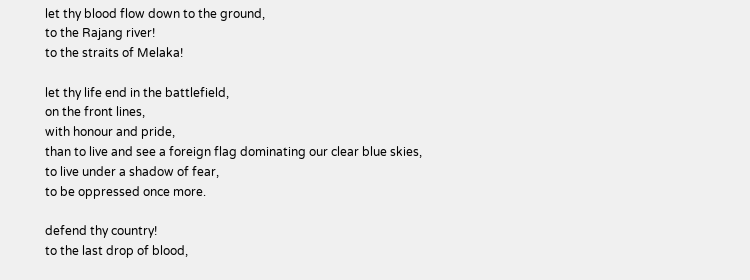let thy blood flow down to the ground,
to the Rajang river!
to the straits of Melaka!

let thy life end in the battlefield,
on the front lines,
with honour and pride,
than to live and see a foreign flag dominating our clear blue skies,
to live under a shadow of fear,
to be oppressed once more.

defend thy country!
to the last drop of blood,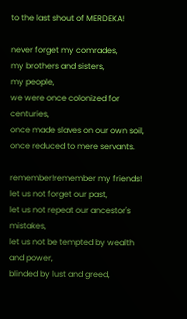to the last shout of MERDEKA!

never forget my comrades,
my brothers and sisters,
my people,
we were once colonized for centuries,
once made slaves on our own soil,
once reduced to mere servants.

remember!remember my friends!
let us not forget our past,
let us not repeat our ancestor's mistakes,
let us not be tempted by wealth and power,
blinded by lust and greed,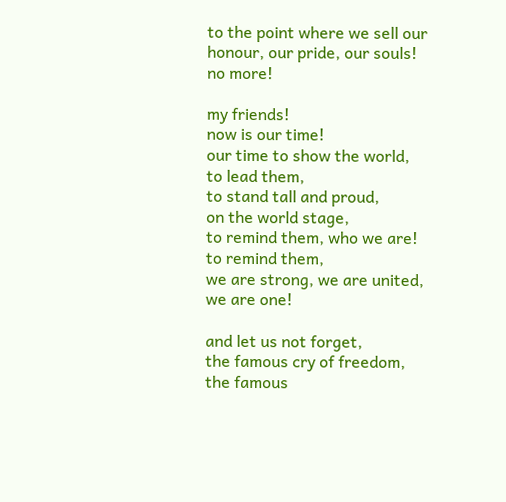to the point where we sell our honour, our pride, our souls!
no more!

my friends!
now is our time!
our time to show the world,
to lead them,
to stand tall and proud,
on the world stage,
to remind them, who we are!
to remind them,
we are strong, we are united, we are one!

and let us not forget,
the famous cry of freedom,
the famous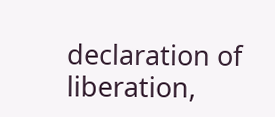declaration of liberation,